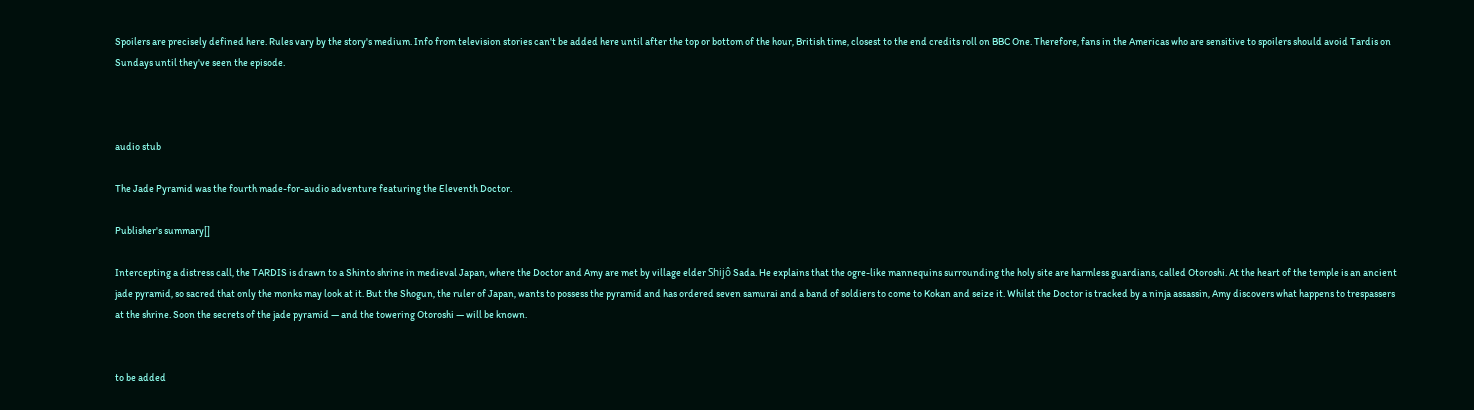Spoilers are precisely defined here. Rules vary by the story's medium. Info from television stories can't be added here until after the top or bottom of the hour, British time, closest to the end credits roll on BBC One. Therefore, fans in the Americas who are sensitive to spoilers should avoid Tardis on Sundays until they've seen the episode.



audio stub

The Jade Pyramid was the fourth made-for-audio adventure featuring the Eleventh Doctor.

Publisher's summary[]

Intercepting a distress call, the TARDIS is drawn to a Shinto shrine in medieval Japan, where the Doctor and Amy are met by village elder Shijô Sada. He explains that the ogre-like mannequins surrounding the holy site are harmless guardians, called Otoroshi. At the heart of the temple is an ancient jade pyramid, so sacred that only the monks may look at it. But the Shogun, the ruler of Japan, wants to possess the pyramid and has ordered seven samurai and a band of soldiers to come to Kokan and seize it. Whilst the Doctor is tracked by a ninja assassin, Amy discovers what happens to trespassers at the shrine. Soon the secrets of the jade pyramid — and the towering Otoroshi — will be known.


to be added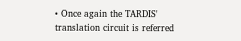• Once again the TARDIS' translation circuit is referred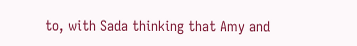to, with Sada thinking that Amy and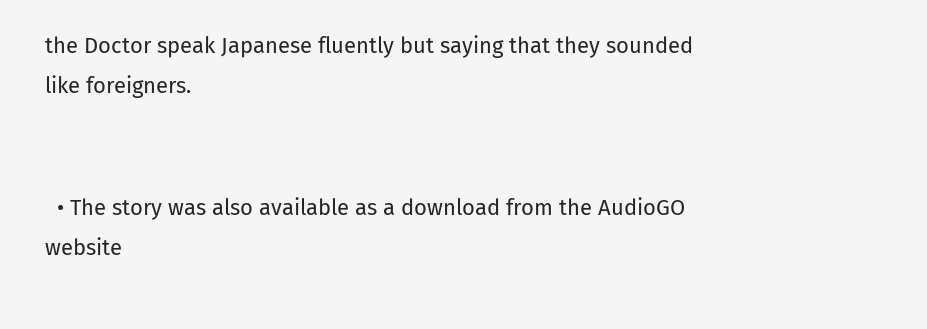the Doctor speak Japanese fluently but saying that they sounded like foreigners.


  • The story was also available as a download from the AudioGO website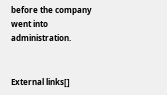before the company went into administration.


External links[]